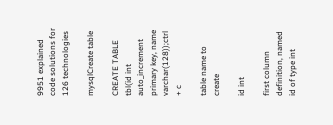9951 explained code solutions for 126 technologies

mysqlCreate table

CREATE TABLE tbl(id int auto_increment primary key, name varchar(128));ctrl + c

table name to create

id int

first column definition, named id of type int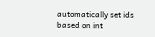automatically set ids based on int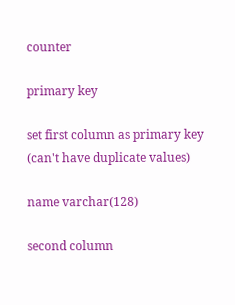counter

primary key

set first column as primary key (can't have duplicate values)

name varchar(128)

second column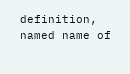definition, named name of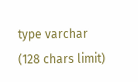type varchar (128 chars limit)